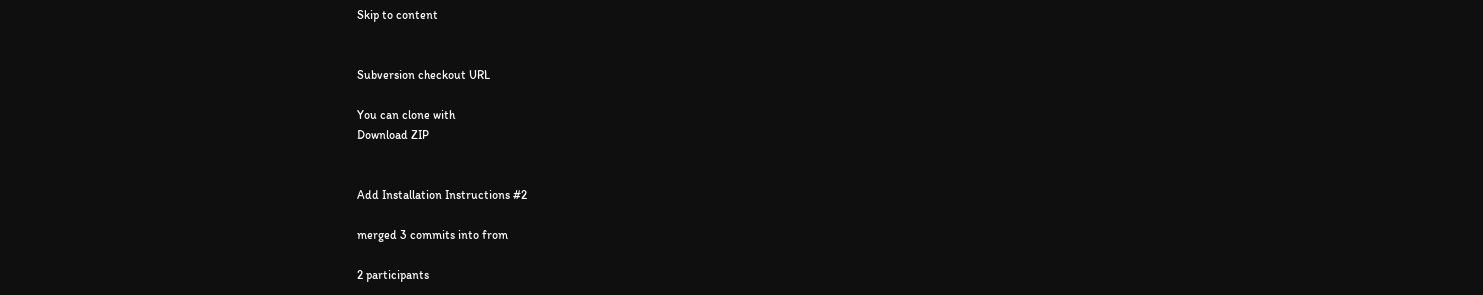Skip to content


Subversion checkout URL

You can clone with
Download ZIP


Add Installation Instructions #2

merged 3 commits into from

2 participants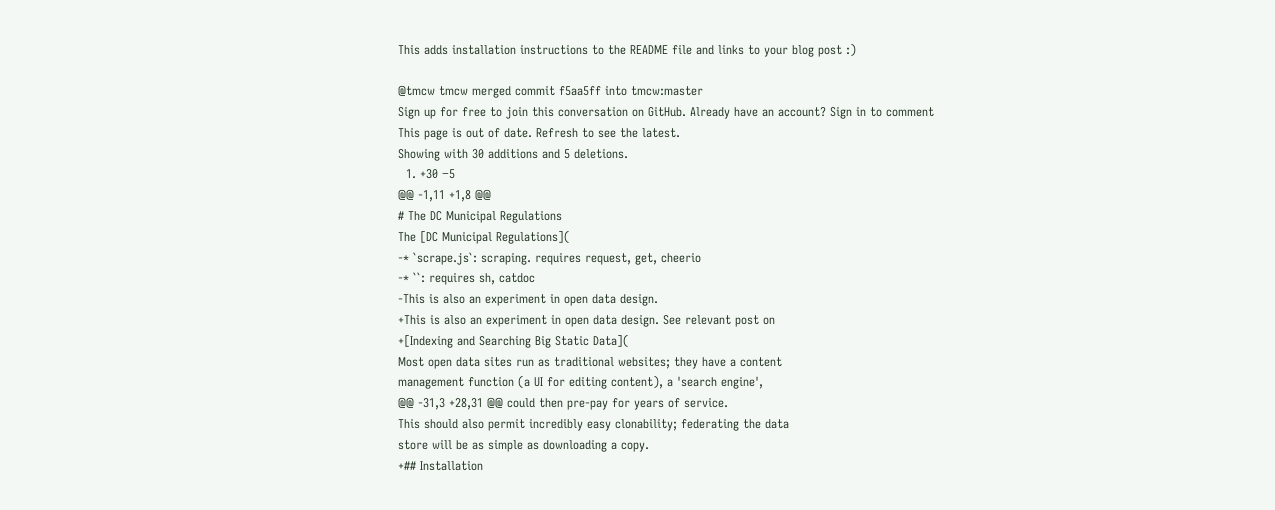This adds installation instructions to the README file and links to your blog post :)

@tmcw tmcw merged commit f5aa5ff into tmcw:master
Sign up for free to join this conversation on GitHub. Already have an account? Sign in to comment
This page is out of date. Refresh to see the latest.
Showing with 30 additions and 5 deletions.
  1. +30 −5
@@ -1,11 +1,8 @@
# The DC Municipal Regulations
The [DC Municipal Regulations](
-* `scrape.js`: scraping. requires request, get, cheerio
-* ``: requires sh, catdoc
-This is also an experiment in open data design.
+This is also an experiment in open data design. See relevant post on
+[Indexing and Searching Big Static Data](
Most open data sites run as traditional websites; they have a content
management function (a UI for editing content), a 'search engine',
@@ -31,3 +28,31 @@ could then pre-pay for years of service.
This should also permit incredibly easy clonability; federating the data
store will be as simple as downloading a copy.
+## Installation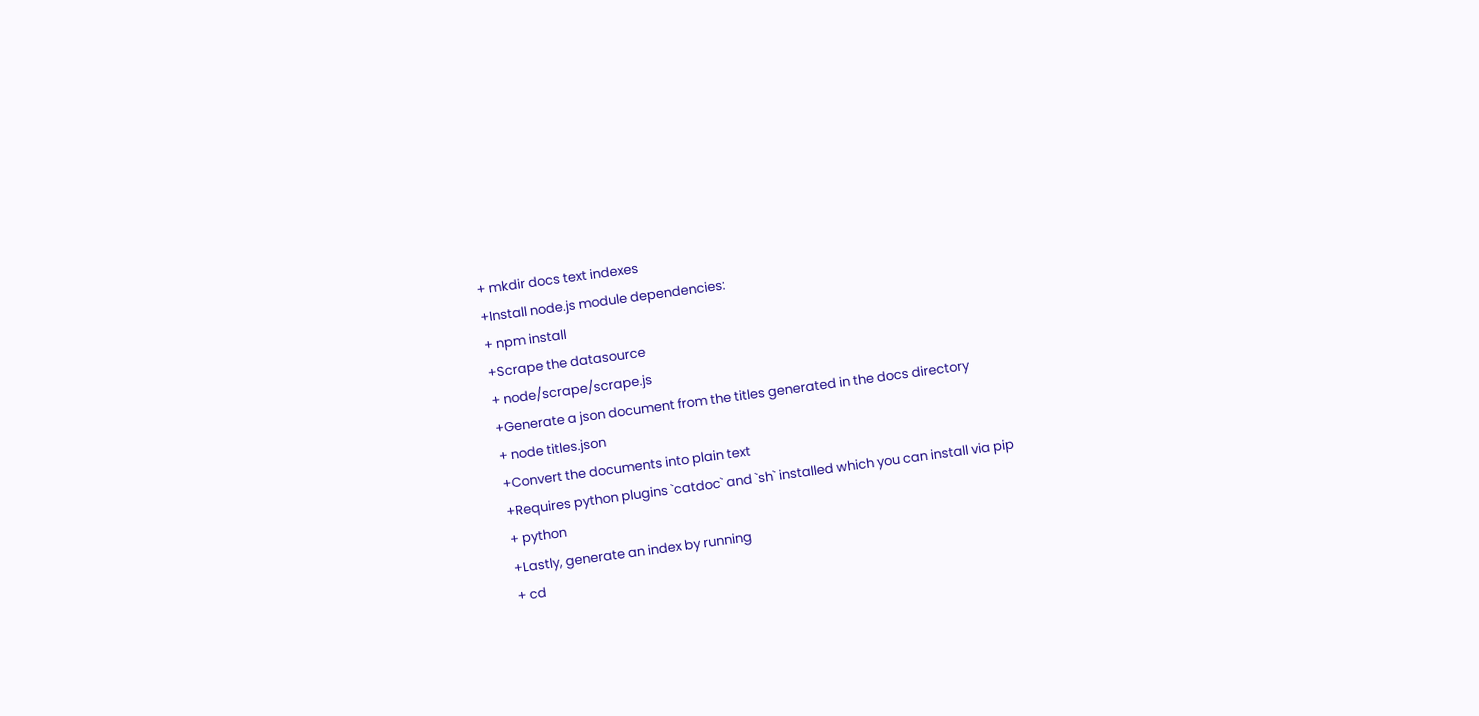+ mkdir docs text indexes
+Install node.js module dependencies:
+ npm install
+Scrape the datasource
+ node/scrape/scrape.js
+Generate a json document from the titles generated in the docs directory
+ node titles.json
+Convert the documents into plain text
+Requires python plugins `catdoc` and `sh` installed which you can install via pip
+ python
+Lastly, generate an index by running
+ cd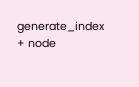generate_index
+ node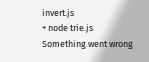invert.js
+ node trie.js
Something went wrong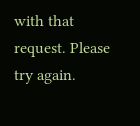with that request. Please try again.